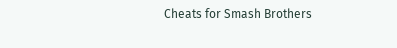Cheats for Smash Brothers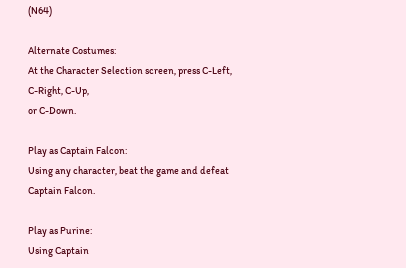(N64)

Alternate Costumes:
At the Character Selection screen, press C-Left, C-Right, C-Up,
or C-Down.

Play as Captain Falcon:
Using any character, beat the game and defeat Captain Falcon.

Play as Purine:
Using Captain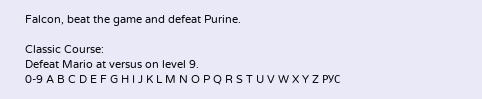Falcon, beat the game and defeat Purine.

Classic Course:
Defeat Mario at versus on level 9.
0-9 A B C D E F G H I J K L M N O P Q R S T U V W X Y Z РУС